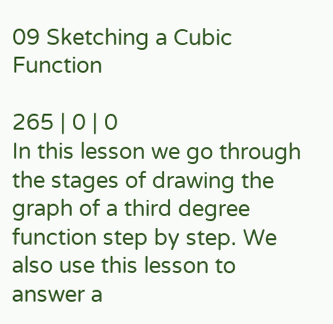09 Sketching a Cubic Function

265 | 0 | 0
In this lesson we go through the stages of drawing the graph of a third degree function step by step. We also use this lesson to answer a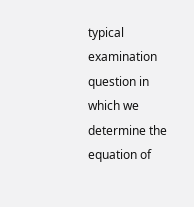typical examination question in which we determine the equation of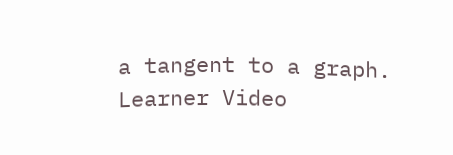a tangent to a graph.
Learner Video